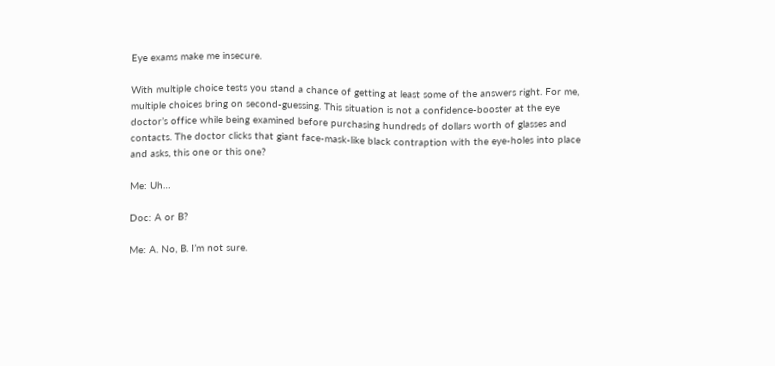Eye exams make me insecure.

With multiple choice tests you stand a chance of getting at least some of the answers right. For me, multiple choices bring on second-guessing. This situation is not a confidence-booster at the eye doctor’s office while being examined before purchasing hundreds of dollars worth of glasses and contacts. The doctor clicks that giant face-mask-like black contraption with the eye-holes into place and asks, this one or this one?

Me: Uh…

Doc: A or B?

Me: A. No, B. I’m not sure.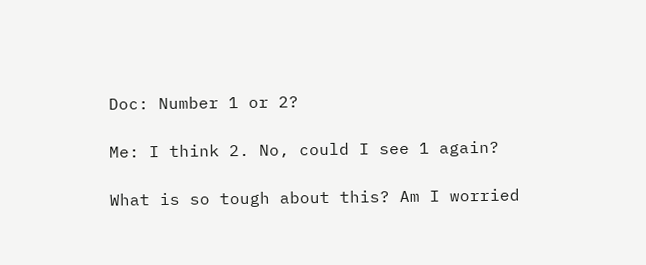Doc: Number 1 or 2?

Me: I think 2. No, could I see 1 again?

What is so tough about this? Am I worried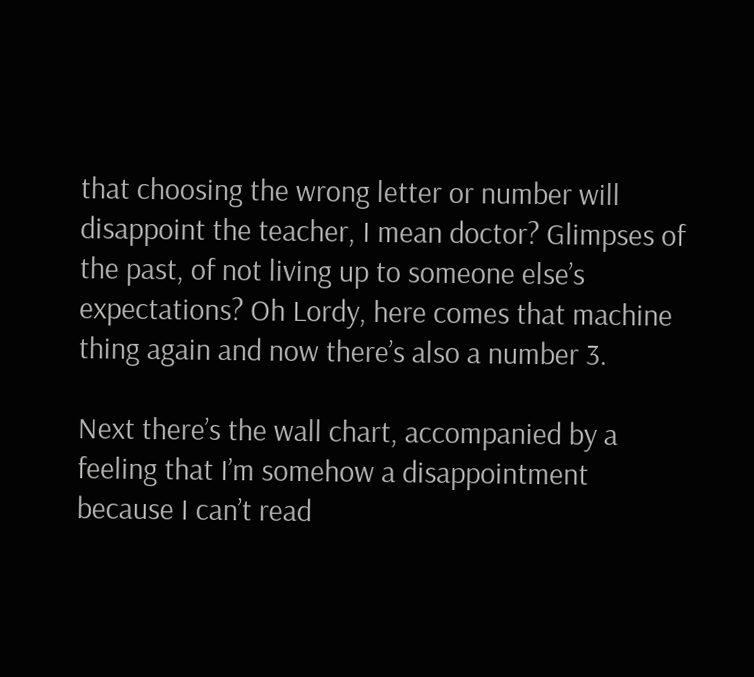that choosing the wrong letter or number will disappoint the teacher, I mean doctor? Glimpses of the past, of not living up to someone else’s expectations? Oh Lordy, here comes that machine thing again and now there’s also a number 3.

Next there’s the wall chart, accompanied by a feeling that I’m somehow a disappointment because I can’t read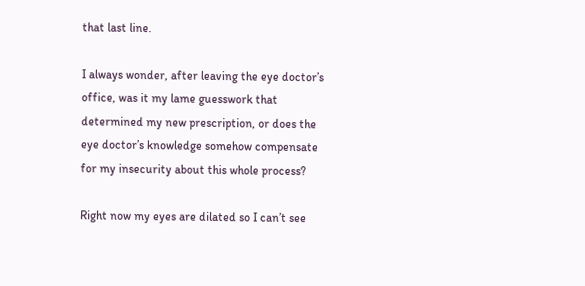that last line.

I always wonder, after leaving the eye doctor’s office, was it my lame guesswork that determined my new prescription, or does the eye doctor’s knowledge somehow compensate for my insecurity about this whole process?

Right now my eyes are dilated so I can’t see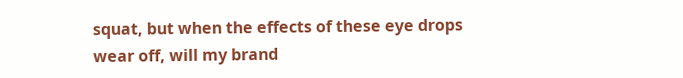squat, but when the effects of these eye drops wear off, will my brand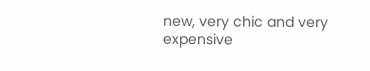new, very chic and very expensive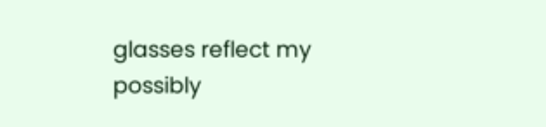glasses reflect my possibly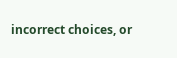incorrect choices, or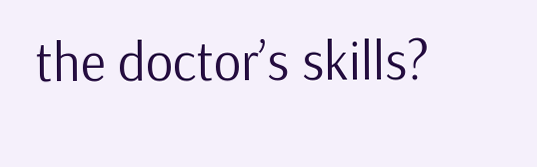the doctor’s skills?